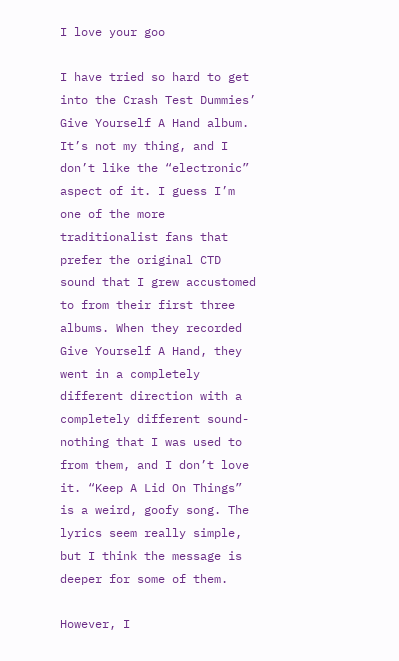I love your goo

I have tried so hard to get into the Crash Test Dummies’ Give Yourself A Hand album. It’s not my thing, and I don’t like the “electronic” aspect of it. I guess I’m one of the more traditionalist fans that prefer the original CTD sound that I grew accustomed to from their first three albums. When they recorded Give Yourself A Hand, they went in a completely different direction with a completely different sound- nothing that I was used to from them, and I don’t love it. “Keep A Lid On Things” is a weird, goofy song. The lyrics seem really simple, but I think the message is deeper for some of them.

However, I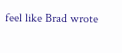feel like Brad wrote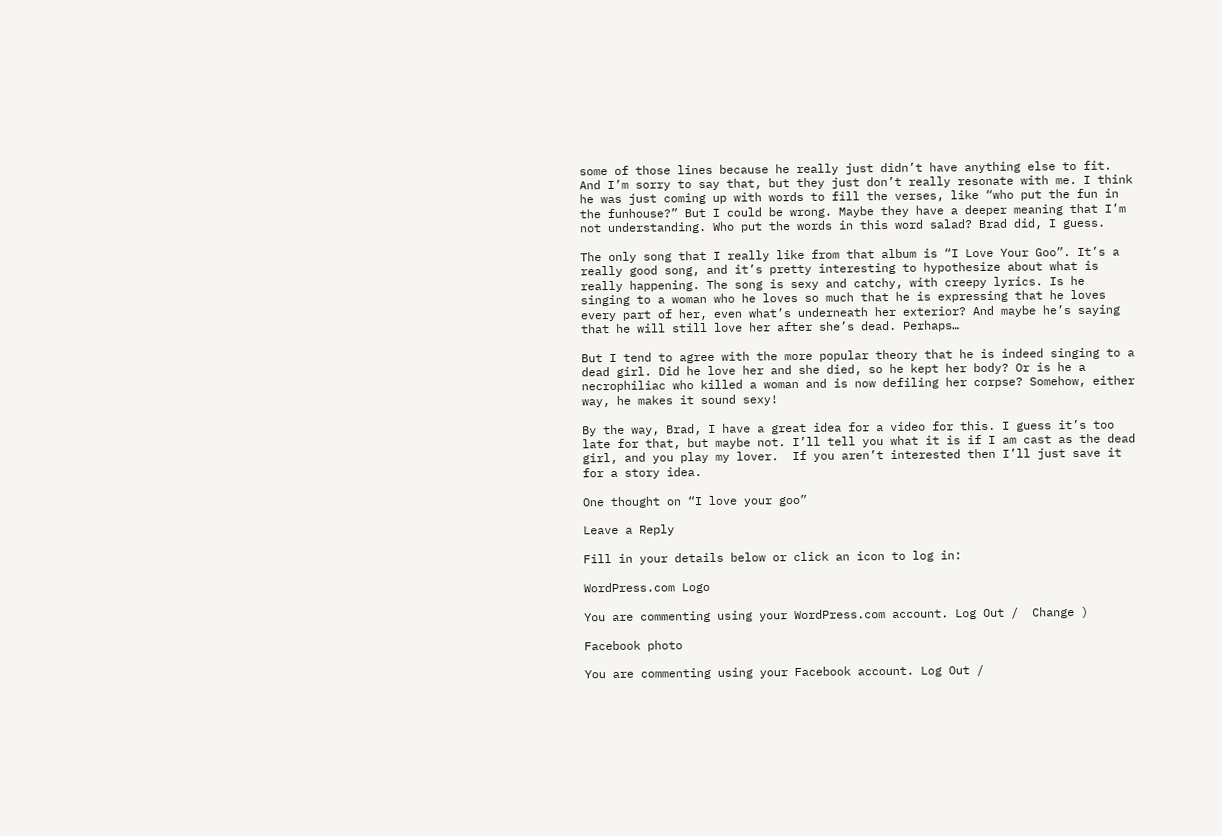some of those lines because he really just didn’t have anything else to fit. And I’m sorry to say that, but they just don’t really resonate with me. I think he was just coming up with words to fill the verses, like “who put the fun in the funhouse?” But I could be wrong. Maybe they have a deeper meaning that I’m not understanding. Who put the words in this word salad? Brad did, I guess.

The only song that I really like from that album is “I Love Your Goo”. It’s a really good song, and it’s pretty interesting to hypothesize about what is really happening. The song is sexy and catchy, with creepy lyrics. Is he singing to a woman who he loves so much that he is expressing that he loves every part of her, even what’s underneath her exterior? And maybe he’s saying that he will still love her after she’s dead. Perhaps…

But I tend to agree with the more popular theory that he is indeed singing to a dead girl. Did he love her and she died, so he kept her body? Or is he a necrophiliac who killed a woman and is now defiling her corpse? Somehow, either way, he makes it sound sexy!

By the way, Brad, I have a great idea for a video for this. I guess it’s too late for that, but maybe not. I’ll tell you what it is if I am cast as the dead girl, and you play my lover.  If you aren’t interested then I’ll just save it for a story idea.

One thought on “I love your goo”

Leave a Reply

Fill in your details below or click an icon to log in:

WordPress.com Logo

You are commenting using your WordPress.com account. Log Out /  Change )

Facebook photo

You are commenting using your Facebook account. Log Out /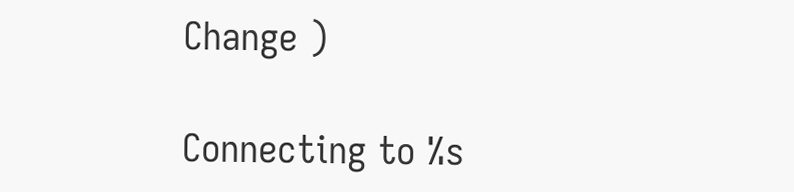Change )

Connecting to %s